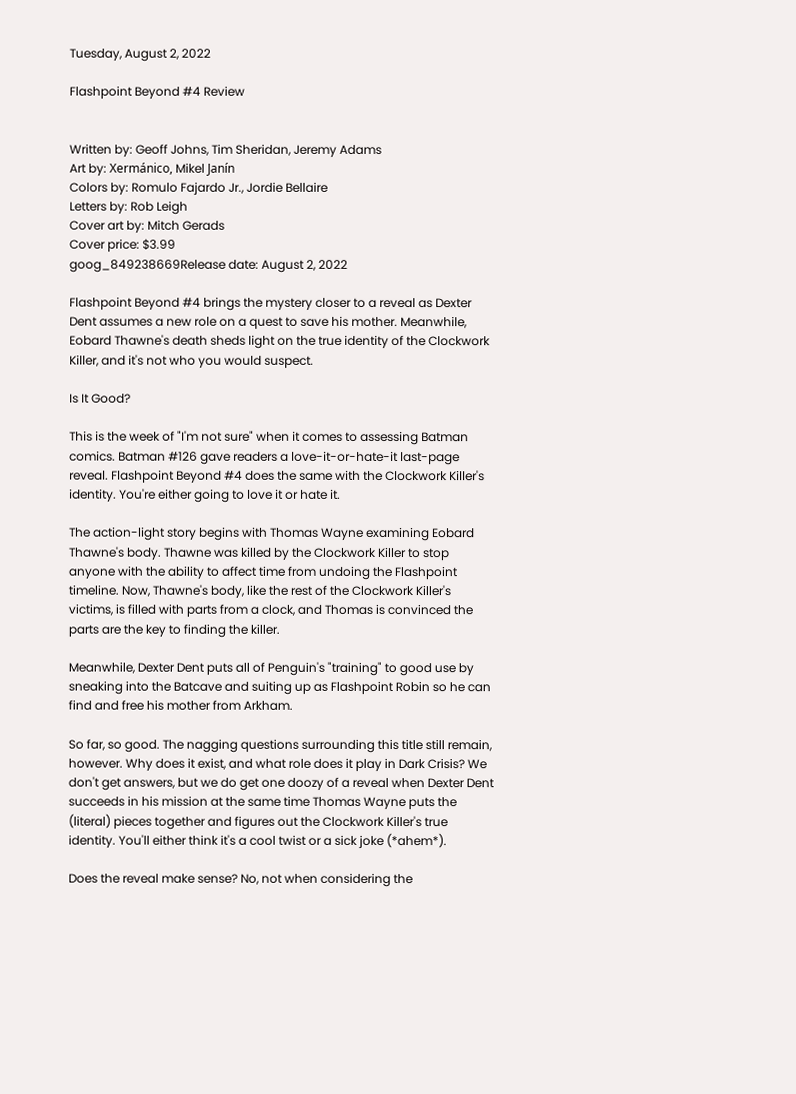Tuesday, August 2, 2022

Flashpoint Beyond #4 Review


Written by: Geoff Johns, Tim Sheridan, Jeremy Adams
Art by: Xermánico, Mikel Janín
Colors by: Romulo Fajardo Jr., Jordie Bellaire
Letters by: Rob Leigh
Cover art by: Mitch Gerads
Cover price: $3.99
goog_849238669Release date: August 2, 2022

Flashpoint Beyond #4 brings the mystery closer to a reveal as Dexter Dent assumes a new role on a quest to save his mother. Meanwhile, Eobard Thawne's death sheds light on the true identity of the Clockwork Killer, and it's not who you would suspect.

Is It Good?

This is the week of "I'm not sure" when it comes to assessing Batman comics. Batman #126 gave readers a love-it-or-hate-it last-page reveal. Flashpoint Beyond #4 does the same with the Clockwork Killer's identity. You're either going to love it or hate it.

The action-light story begins with Thomas Wayne examining Eobard Thawne's body. Thawne was killed by the Clockwork Killer to stop anyone with the ability to affect time from undoing the Flashpoint timeline. Now, Thawne's body, like the rest of the Clockwork Killer's victims, is filled with parts from a clock, and Thomas is convinced the parts are the key to finding the killer.

Meanwhile, Dexter Dent puts all of Penguin's "training" to good use by sneaking into the Batcave and suiting up as Flashpoint Robin so he can find and free his mother from Arkham.

So far, so good. The nagging questions surrounding this title still remain, however. Why does it exist, and what role does it play in Dark Crisis? We don't get answers, but we do get one doozy of a reveal when Dexter Dent succeeds in his mission at the same time Thomas Wayne puts the (literal) pieces together and figures out the Clockwork Killer's true identity. You'll either think it's a cool twist or a sick joke (*ahem*).

Does the reveal make sense? No, not when considering the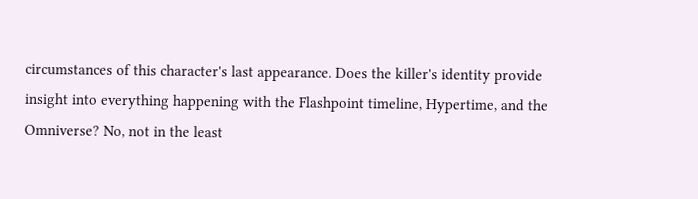circumstances of this character's last appearance. Does the killer's identity provide insight into everything happening with the Flashpoint timeline, Hypertime, and the Omniverse? No, not in the least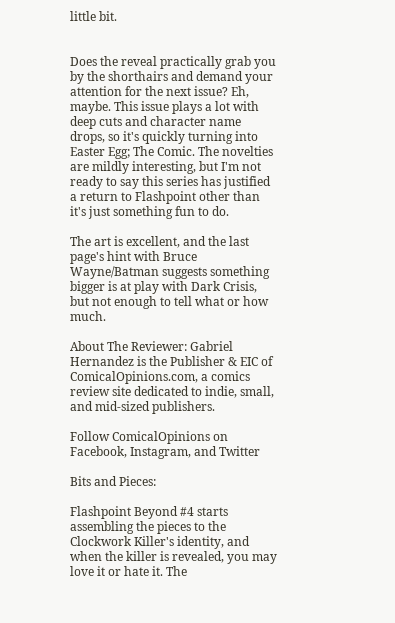little bit.


Does the reveal practically grab you by the shorthairs and demand your attention for the next issue? Eh, maybe. This issue plays a lot with deep cuts and character name drops, so it's quickly turning into Easter Egg; The Comic. The novelties are mildly interesting, but I'm not ready to say this series has justified a return to Flashpoint other than it's just something fun to do.

The art is excellent, and the last page's hint with Bruce Wayne/Batman suggests something bigger is at play with Dark Crisis, but not enough to tell what or how much.

About The Reviewer: Gabriel Hernandez is the Publisher & EIC of ComicalOpinions.com, a comics review site dedicated to indie, small, and mid-sized publishers.

Follow ComicalOpinions on Facebook, Instagram, and Twitter

Bits and Pieces:

Flashpoint Beyond #4 starts assembling the pieces to the Clockwork Killer's identity, and when the killer is revealed, you may love it or hate it. The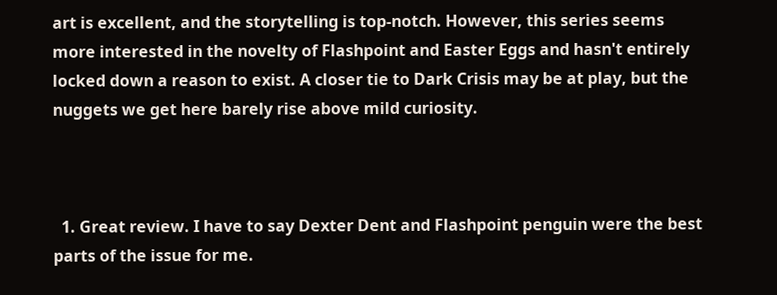art is excellent, and the storytelling is top-notch. However, this series seems more interested in the novelty of Flashpoint and Easter Eggs and hasn't entirely locked down a reason to exist. A closer tie to Dark Crisis may be at play, but the nuggets we get here barely rise above mild curiosity.



  1. Great review. I have to say Dexter Dent and Flashpoint penguin were the best parts of the issue for me.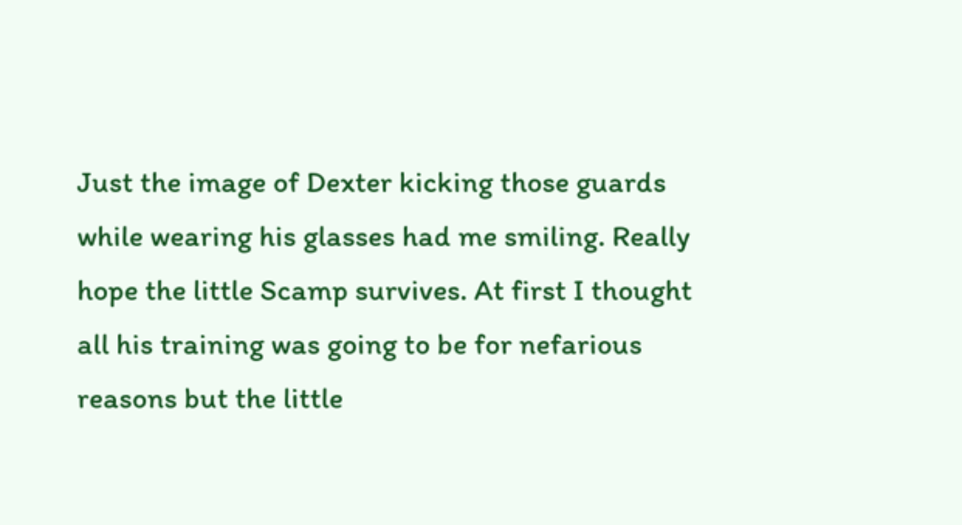Just the image of Dexter kicking those guards while wearing his glasses had me smiling. Really hope the little Scamp survives. At first I thought all his training was going to be for nefarious reasons but the little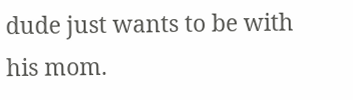dude just wants to be with his mom.